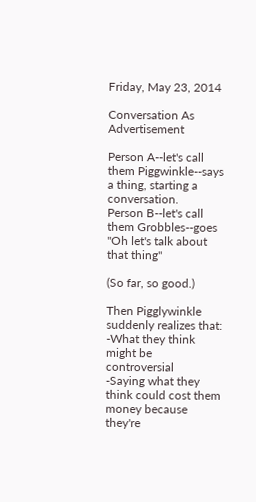Friday, May 23, 2014

Conversation As Advertisement

Person A--let's call them Piggwinkle--says a thing, starting a conversation.
Person B--let's call them Grobbles--goes "Oh let's talk about that thing"

(So far, so good.)

Then Pigglywinkle suddenly realizes that:
-What they think might be controversial
-Saying what they think could cost them money because they're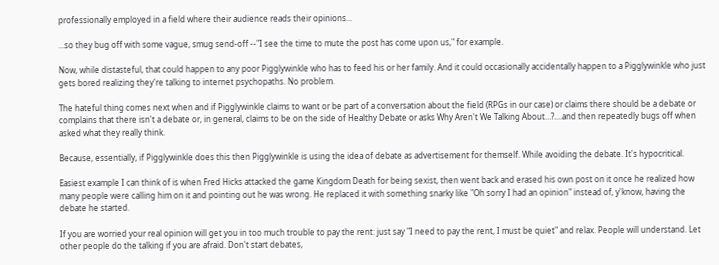professionally employed in a field where their audience reads their opinions...

…so they bug off with some vague, smug send-off --"I see the time to mute the post has come upon us," for example.

Now, while distasteful, that could happen to any poor Pigglywinkle who has to feed his or her family. And it could occasionally accidentally happen to a Pigglywinkle who just gets bored realizing they're talking to internet psychopaths. No problem.

The hateful thing comes next when and if Pigglywinkle claims to want or be part of a conversation about the field (RPGs in our case) or claims there should be a debate or complains that there isn't a debate or, in general, claims to be on the side of Healthy Debate or asks Why Aren't We Talking About…?....and then repeatedly bugs off when asked what they really think.

Because, essentially, if Pigglywinkle does this then Pigglywinkle is using the idea of debate as advertisement for themself. While avoiding the debate. It's hypocritical.

Easiest example I can think of is when Fred Hicks attacked the game Kingdom Death for being sexist, then went back and erased his own post on it once he realized how many people were calling him on it and pointing out he was wrong. He replaced it with something snarky like "Oh sorry I had an opinion" instead of, y'know, having the debate he started.

If you are worried your real opinion will get you in too much trouble to pay the rent: just say "I need to pay the rent, I must be quiet" and relax. People will understand. Let other people do the talking if you are afraid. Don't start debates,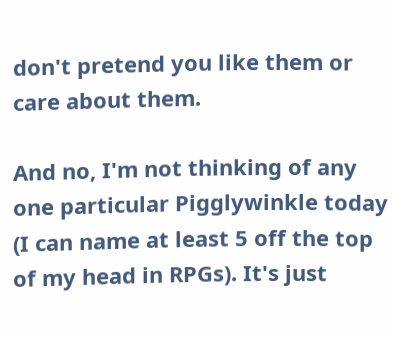don't pretend you like them or care about them.

And no, I'm not thinking of any one particular Pigglywinkle today (I can name at least 5 off the top of my head in RPGs). It's just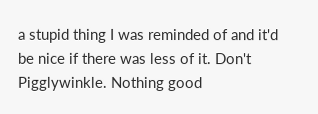a stupid thing I was reminded of and it'd be nice if there was less of it. Don't Pigglywinkle. Nothing good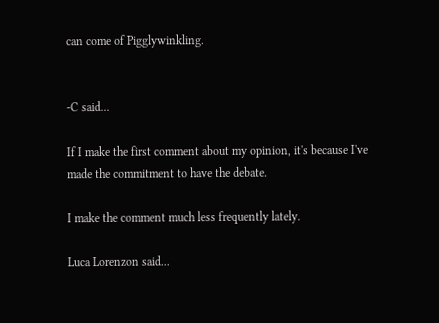can come of Pigglywinkling.


-C said...

If I make the first comment about my opinion, it's because I've made the commitment to have the debate.

I make the comment much less frequently lately.

Luca Lorenzon said...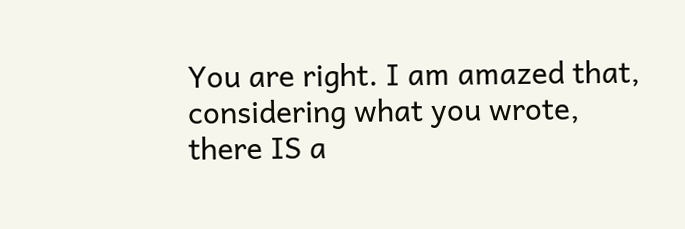You are right. I am amazed that, considering what you wrote, there IS a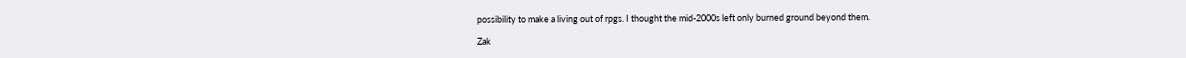possibility to make a living out of rpgs. I thought the mid-2000s left only burned ground beyond them.

Zak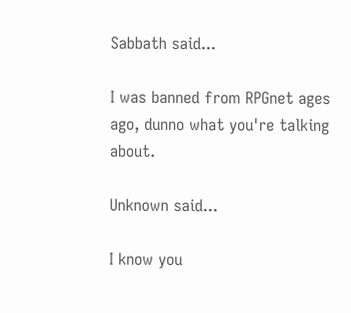Sabbath said...

I was banned from RPGnet ages ago, dunno what you're talking about.

Unknown said...

I know you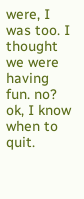were, I was too. I thought we were having fun. no? ok, I know when to quit.